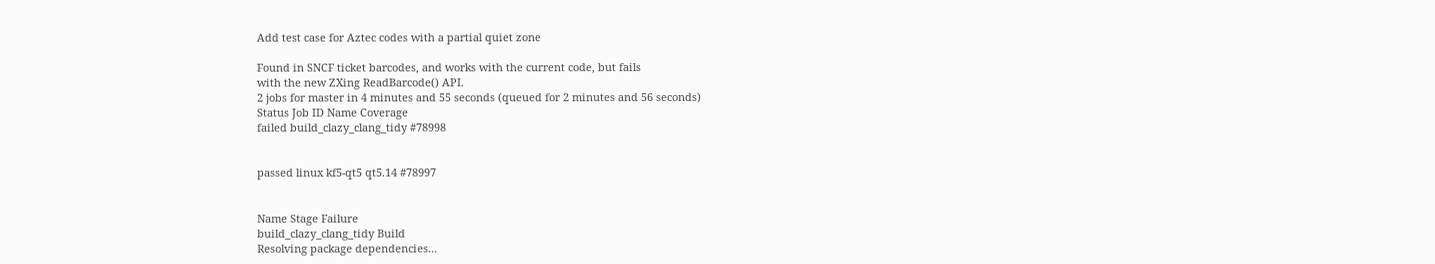Add test case for Aztec codes with a partial quiet zone

Found in SNCF ticket barcodes, and works with the current code, but fails
with the new ZXing ReadBarcode() API.
2 jobs for master in 4 minutes and 55 seconds (queued for 2 minutes and 56 seconds)
Status Job ID Name Coverage
failed build_clazy_clang_tidy #78998


passed linux kf5-qt5 qt5.14 #78997


Name Stage Failure
build_clazy_clang_tidy Build
Resolving package dependencies...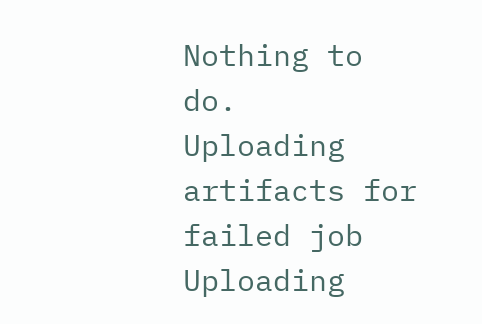Nothing to do.
Uploading artifacts for failed job
Uploading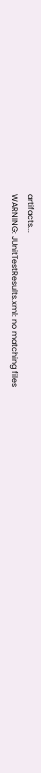artifacts...
WARNING: JUnitTestResults.xml: no matching files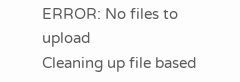ERROR: No files to upload
Cleaning up file based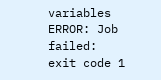variables
ERROR: Job failed: exit code 1